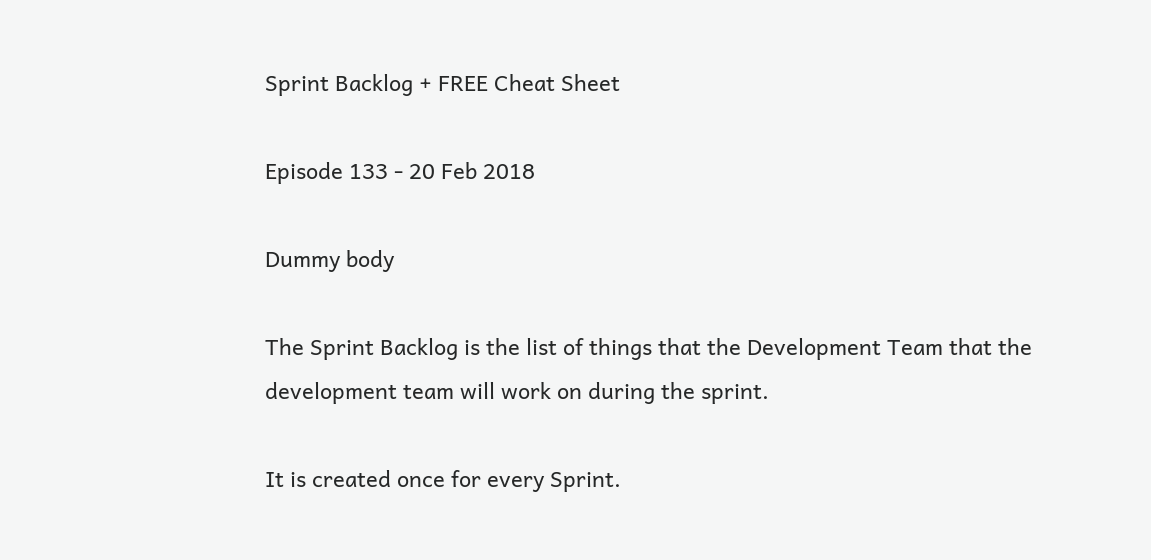Sprint Backlog + FREE Cheat Sheet

Episode 133 - 20 Feb 2018

Dummy body

The Sprint Backlog is the list of things that the Development Team that the development team will work on during the sprint.

It is created once for every Sprint.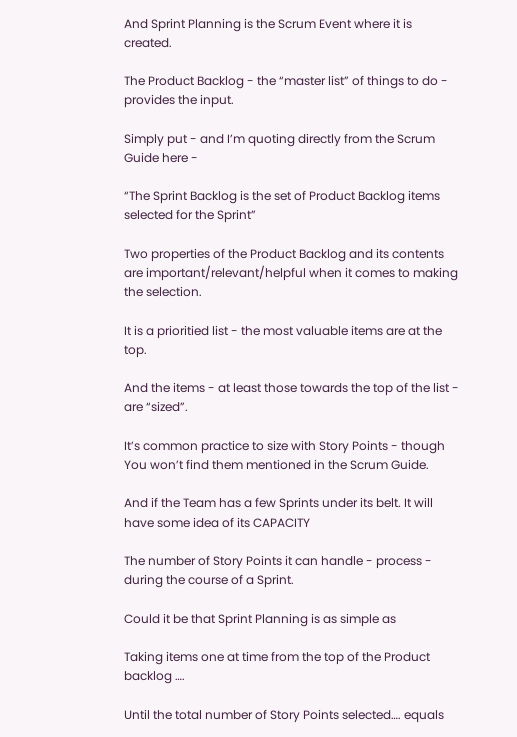And Sprint Planning is the Scrum Event where it is created.

The Product Backlog - the “master list” of things to do - provides the input.

Simply put - and I’m quoting directly from the Scrum Guide here -

“The Sprint Backlog is the set of Product Backlog items selected for the Sprint”

Two properties of the Product Backlog and its contents are important/relevant/helpful when it comes to making the selection.

It is a prioritied list - the most valuable items are at the top.

And the items - at least those towards the top of the list - are “sized”.

It’s common practice to size with Story Points - though You won’t find them mentioned in the Scrum Guide.

And if the Team has a few Sprints under its belt. It will have some idea of its CAPACITY

The number of Story Points it can handle - process - during the course of a Sprint.

Could it be that Sprint Planning is as simple as

Taking items one at time from the top of the Product backlog ….

Until the total number of Story Points selected…. equals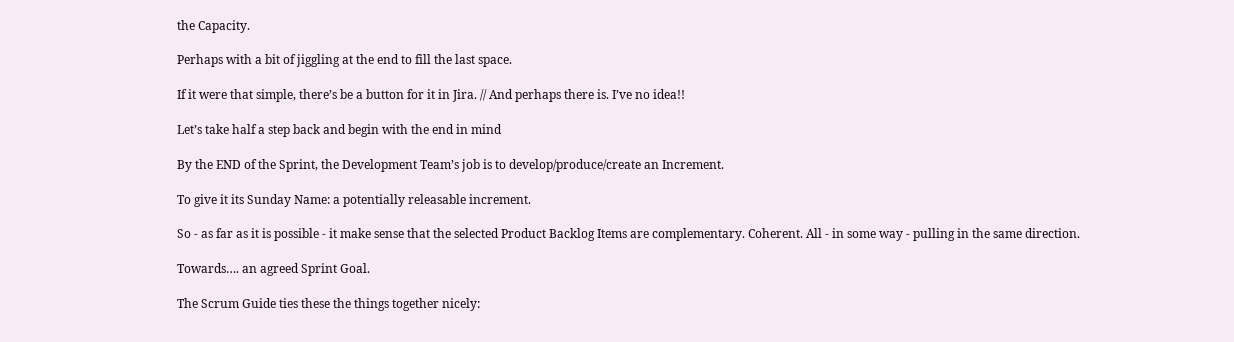the Capacity.

Perhaps with a bit of jiggling at the end to fill the last space.

If it were that simple, there’s be a button for it in Jira. // And perhaps there is. I’ve no idea!!

Let’s take half a step back and begin with the end in mind

By the END of the Sprint, the Development Team’s job is to develop/produce/create an Increment.

To give it its Sunday Name: a potentially releasable increment.

So - as far as it is possible - it make sense that the selected Product Backlog Items are complementary. Coherent. All - in some way - pulling in the same direction.

Towards…. an agreed Sprint Goal.

The Scrum Guide ties these the things together nicely: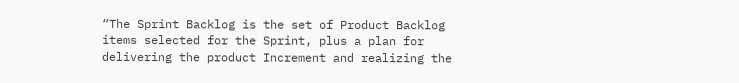“The Sprint Backlog is the set of Product Backlog items selected for the Sprint, plus a plan for delivering the product Increment and realizing the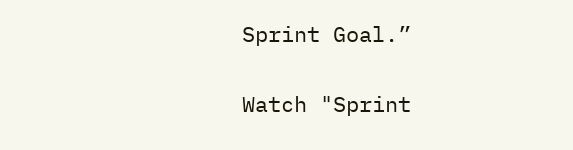Sprint Goal.”

Watch "Sprint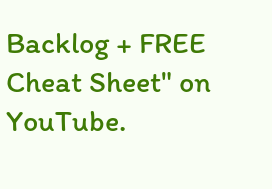Backlog + FREE Cheat Sheet" on YouTube.